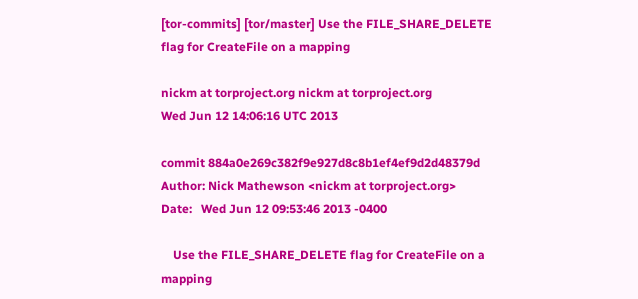[tor-commits] [tor/master] Use the FILE_SHARE_DELETE flag for CreateFile on a mapping

nickm at torproject.org nickm at torproject.org
Wed Jun 12 14:06:16 UTC 2013

commit 884a0e269c382f9e927d8c8b1ef4ef9d2d48379d
Author: Nick Mathewson <nickm at torproject.org>
Date:   Wed Jun 12 09:53:46 2013 -0400

    Use the FILE_SHARE_DELETE flag for CreateFile on a mapping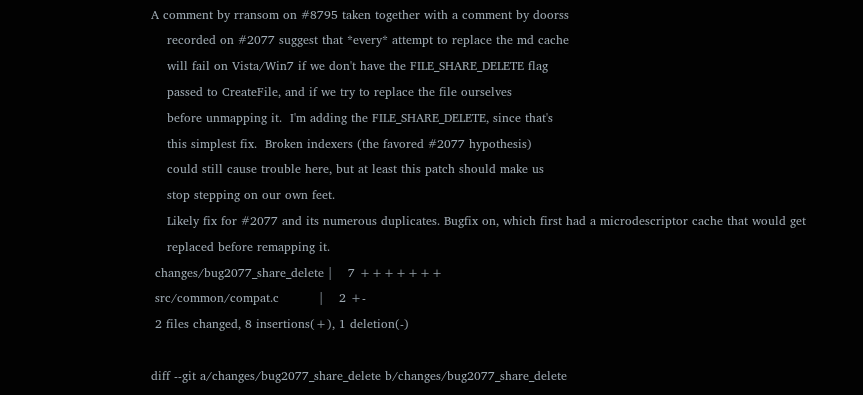A comment by rransom on #8795 taken together with a comment by doorss
    recorded on #2077 suggest that *every* attempt to replace the md cache
    will fail on Vista/Win7 if we don't have the FILE_SHARE_DELETE flag
    passed to CreateFile, and if we try to replace the file ourselves
    before unmapping it.  I'm adding the FILE_SHARE_DELETE, since that's
    this simplest fix.  Broken indexers (the favored #2077 hypothesis)
    could still cause trouble here, but at least this patch should make us
    stop stepping on our own feet.
    Likely fix for #2077 and its numerous duplicates. Bugfix on, which first had a microdescriptor cache that would get
    replaced before remapping it.
 changes/bug2077_share_delete |    7 +++++++
 src/common/compat.c          |    2 +-
 2 files changed, 8 insertions(+), 1 deletion(-)

diff --git a/changes/bug2077_share_delete b/changes/bug2077_share_delete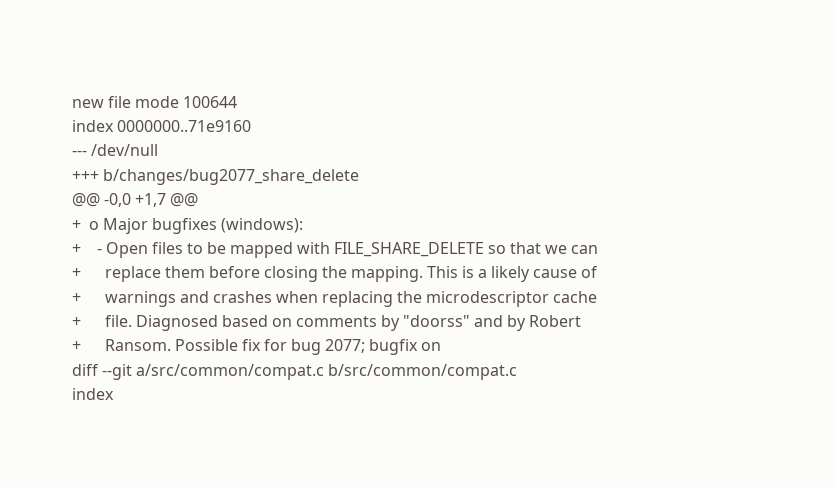new file mode 100644
index 0000000..71e9160
--- /dev/null
+++ b/changes/bug2077_share_delete
@@ -0,0 +1,7 @@
+  o Major bugfixes (windows):
+    - Open files to be mapped with FILE_SHARE_DELETE so that we can
+      replace them before closing the mapping. This is a likely cause of
+      warnings and crashes when replacing the microdescriptor cache
+      file. Diagnosed based on comments by "doorss" and by Robert
+      Ransom. Possible fix for bug 2077; bugfix on
diff --git a/src/common/compat.c b/src/common/compat.c
index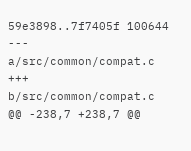59e3898..7f7405f 100644
--- a/src/common/compat.c
+++ b/src/common/compat.c
@@ -238,7 +238,7 @@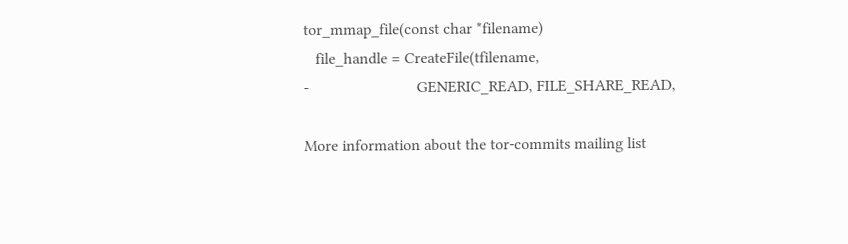tor_mmap_file(const char *filename)
   file_handle = CreateFile(tfilename,
-                           GENERIC_READ, FILE_SHARE_READ,

More information about the tor-commits mailing list